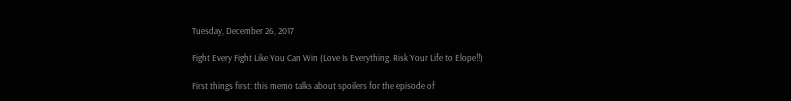Tuesday, December 26, 2017

Fight Every Fight Like You Can Win (Love Is Everything. Risk Your Life to Elope!!)

First things first: this memo talks about spoilers for the episode of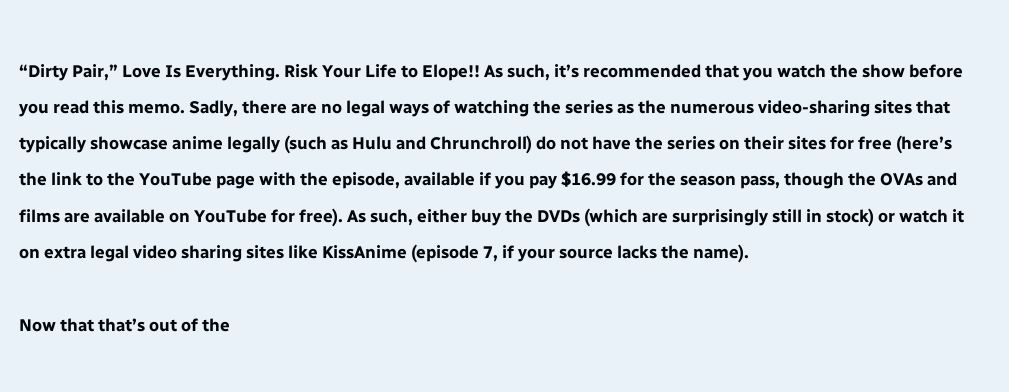“Dirty Pair,” Love Is Everything. Risk Your Life to Elope!! As such, it’s recommended that you watch the show before you read this memo. Sadly, there are no legal ways of watching the series as the numerous video-sharing sites that typically showcase anime legally (such as Hulu and Chrunchroll) do not have the series on their sites for free (here’s the link to the YouTube page with the episode, available if you pay $16.99 for the season pass, though the OVAs and films are available on YouTube for free). As such, either buy the DVDs (which are surprisingly still in stock) or watch it on extra legal video sharing sites like KissAnime (episode 7, if your source lacks the name).

Now that that’s out of the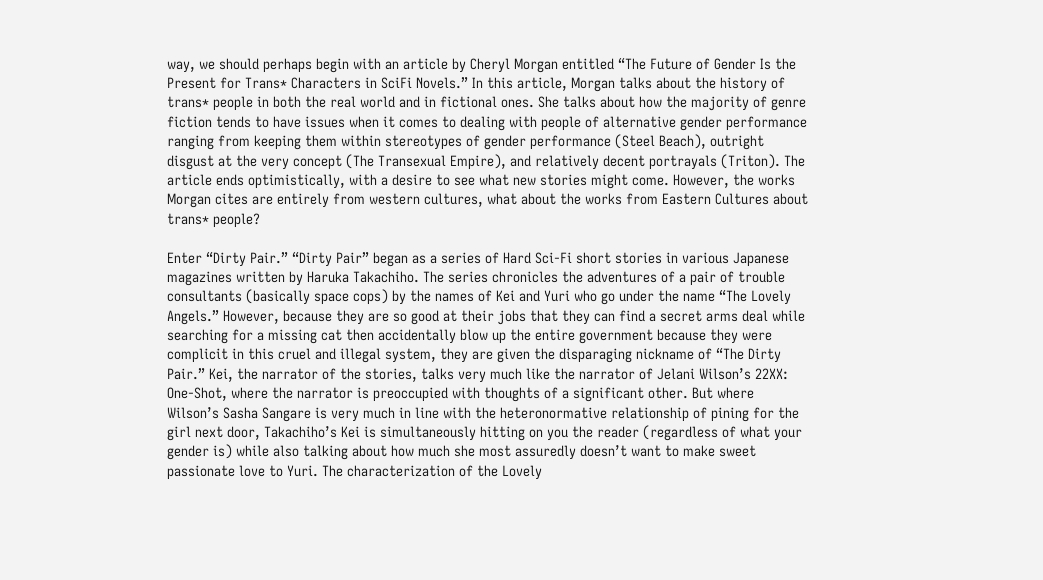way, we should perhaps begin with an article by Cheryl Morgan entitled “The Future of Gender Is the Present for Trans* Characters in SciFi Novels.” In this article, Morgan talks about the history of trans* people in both the real world and in fictional ones. She talks about how the majority of genre fiction tends to have issues when it comes to dealing with people of alternative gender performance ranging from keeping them within stereotypes of gender performance (Steel Beach), outright disgust at the very concept (The Transexual Empire), and relatively decent portrayals (Triton). The article ends optimistically, with a desire to see what new stories might come. However, the works Morgan cites are entirely from western cultures, what about the works from Eastern Cultures about trans* people?

Enter “Dirty Pair.” “Dirty Pair” began as a series of Hard Sci-Fi short stories in various Japanese magazines written by Haruka Takachiho. The series chronicles the adventures of a pair of trouble consultants (basically space cops) by the names of Kei and Yuri who go under the name “The Lovely Angels.” However, because they are so good at their jobs that they can find a secret arms deal while searching for a missing cat then accidentally blow up the entire government because they were complicit in this cruel and illegal system, they are given the disparaging nickname of “The Dirty Pair.” Kei, the narrator of the stories, talks very much like the narrator of Jelani Wilson’s 22XX: One-Shot, where the narrator is preoccupied with thoughts of a significant other. But where Wilson’s Sasha Sangare is very much in line with the heteronormative relationship of pining for the girl next door, Takachiho’s Kei is simultaneously hitting on you the reader (regardless of what your gender is) while also talking about how much she most assuredly doesn’t want to make sweet passionate love to Yuri. The characterization of the Lovely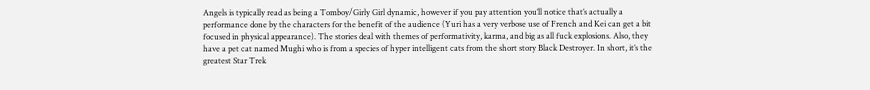Angels is typically read as being a Tomboy/Girly Girl dynamic, however if you pay attention you’ll notice that’s actually a performance done by the characters for the benefit of the audience (Yuri has a very verbose use of French and Kei can get a bit focused in physical appearance). The stories deal with themes of performativity, karma, and big as all fuck explosions. Also, they have a pet cat named Mughi who is from a species of hyper intelligent cats from the short story Black Destroyer. In short, it’s the greatest Star Trek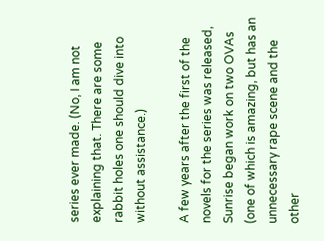series ever made. (No, I am not explaining that. There are some rabbit holes one should dive into without assistance.)

A few years after the first of the novels for the series was released, Sunrise began work on two OVAs (one of which is amazing, but has an unnecessary rape scene and the other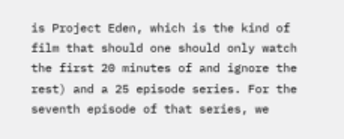is Project Eden, which is the kind of film that should one should only watch the first 20 minutes of and ignore the rest) and a 25 episode series. For the seventh episode of that series, we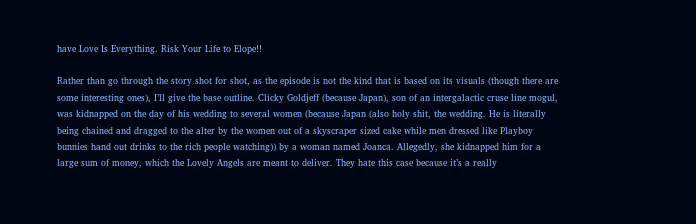have Love Is Everything. Risk Your Life to Elope!!

Rather than go through the story shot for shot, as the episode is not the kind that is based on its visuals (though there are some interesting ones), I’ll give the base outline. Clicky Goldjeff (because Japan), son of an intergalactic cruse line mogul, was kidnapped on the day of his wedding to several women (because Japan (also holy shit, the wedding. He is literally being chained and dragged to the alter by the women out of a skyscraper sized cake while men dressed like Playboy bunnies hand out drinks to the rich people watching)) by a woman named Joanca. Allegedly, she kidnapped him for a large sum of money, which the Lovely Angels are meant to deliver. They hate this case because it’s a really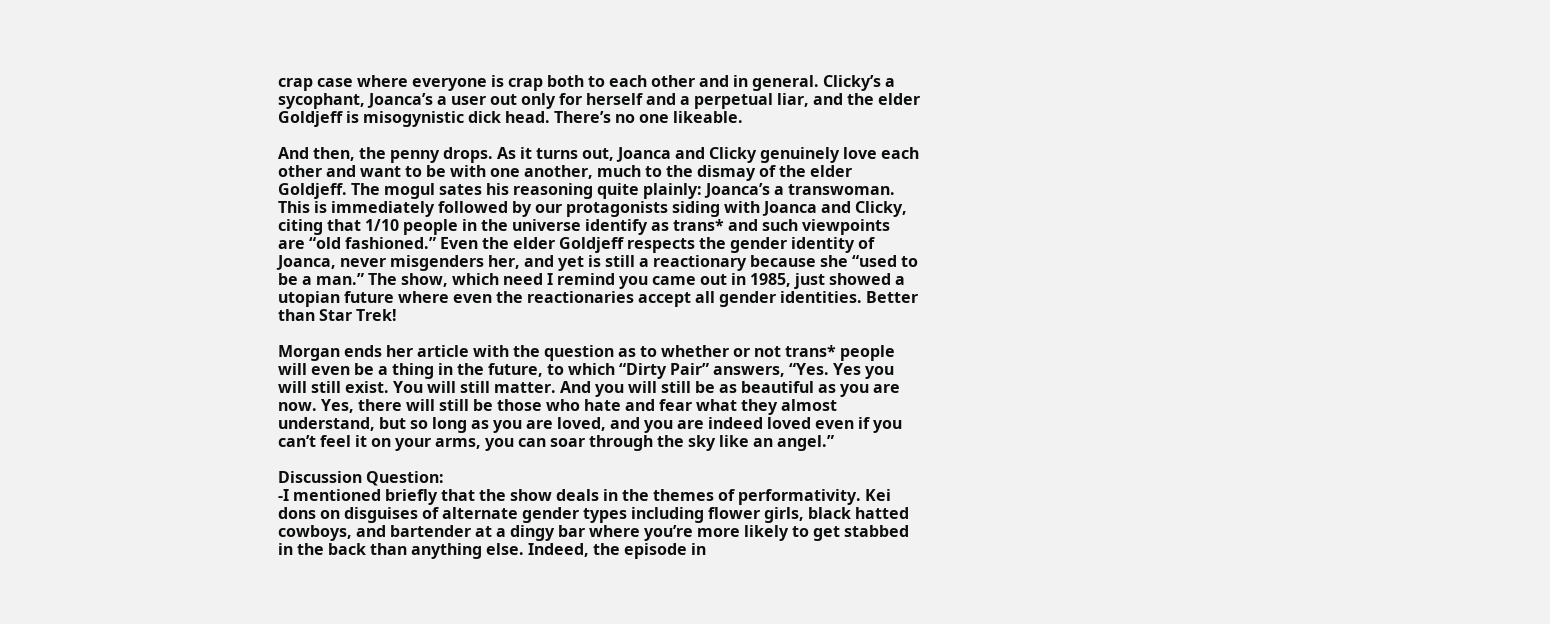crap case where everyone is crap both to each other and in general. Clicky’s a sycophant, Joanca’s a user out only for herself and a perpetual liar, and the elder Goldjeff is misogynistic dick head. There’s no one likeable.

And then, the penny drops. As it turns out, Joanca and Clicky genuinely love each other and want to be with one another, much to the dismay of the elder Goldjeff. The mogul sates his reasoning quite plainly: Joanca’s a transwoman. This is immediately followed by our protagonists siding with Joanca and Clicky, citing that 1/10 people in the universe identify as trans* and such viewpoints are “old fashioned.” Even the elder Goldjeff respects the gender identity of Joanca, never misgenders her, and yet is still a reactionary because she “used to be a man.” The show, which need I remind you came out in 1985, just showed a utopian future where even the reactionaries accept all gender identities. Better than Star Trek!

Morgan ends her article with the question as to whether or not trans* people will even be a thing in the future, to which “Dirty Pair” answers, “Yes. Yes you will still exist. You will still matter. And you will still be as beautiful as you are now. Yes, there will still be those who hate and fear what they almost understand, but so long as you are loved, and you are indeed loved even if you can’t feel it on your arms, you can soar through the sky like an angel.”

Discussion Question:
-I mentioned briefly that the show deals in the themes of performativity. Kei dons on disguises of alternate gender types including flower girls, black hatted cowboys, and bartender at a dingy bar where you’re more likely to get stabbed in the back than anything else. Indeed, the episode in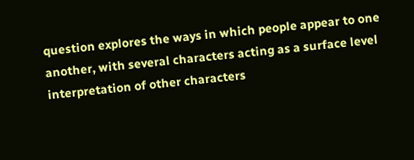question explores the ways in which people appear to one another, with several characters acting as a surface level interpretation of other characters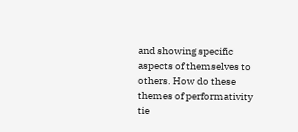and showing specific aspects of themselves to others. How do these themes of performativity tie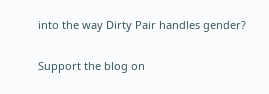into the way Dirty Pair handles gender?

Support the blog on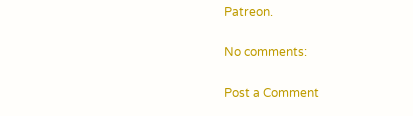Patreon.

No comments:

Post a Comment